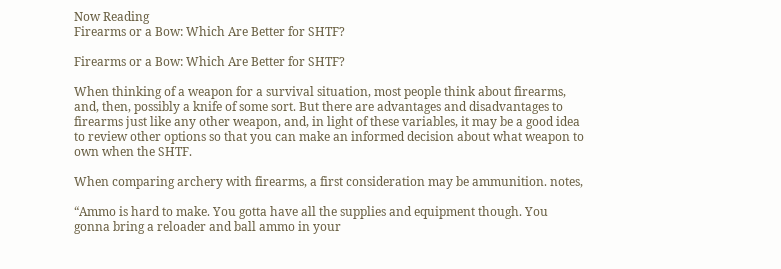Now Reading
Firearms or a Bow: Which Are Better for SHTF?

Firearms or a Bow: Which Are Better for SHTF?

When thinking of a weapon for a survival situation, most people think about firearms, and, then, possibly a knife of some sort. But there are advantages and disadvantages to firearms just like any other weapon, and, in light of these variables, it may be a good idea to review other options so that you can make an informed decision about what weapon to own when the SHTF.

When comparing archery with firearms, a first consideration may be ammunition. notes,

“Ammo is hard to make. You gotta have all the supplies and equipment though. You gonna bring a reloader and ball ammo in your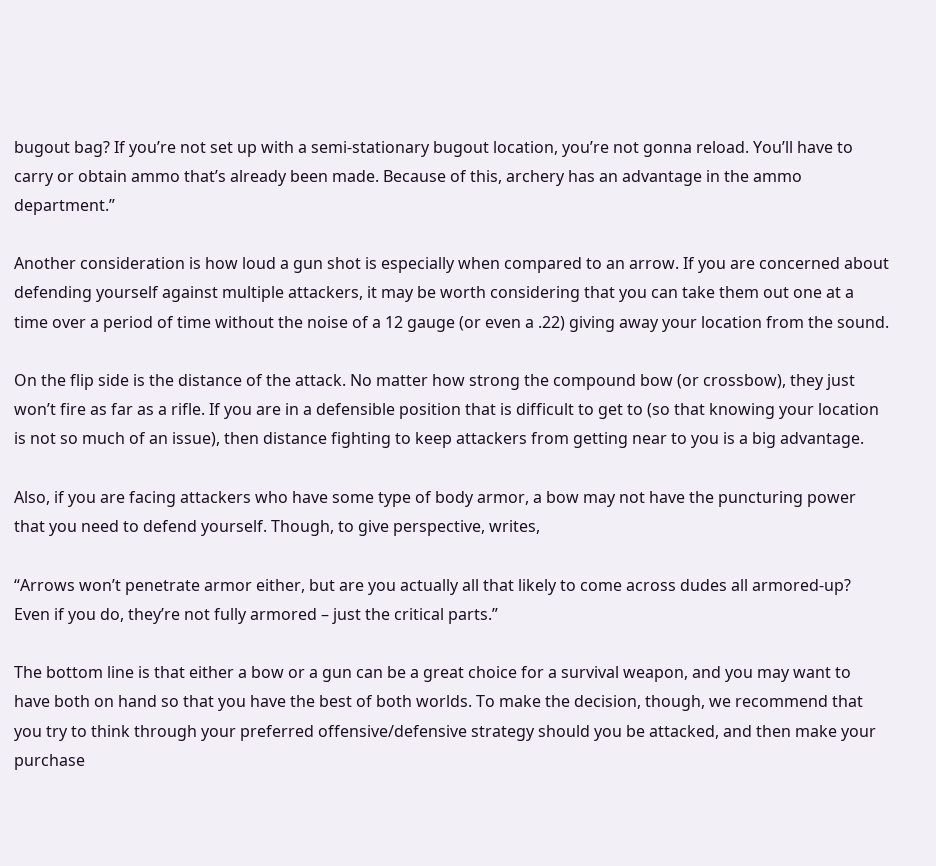bugout bag? If you’re not set up with a semi-stationary bugout location, you’re not gonna reload. You’ll have to carry or obtain ammo that’s already been made. Because of this, archery has an advantage in the ammo department.”

Another consideration is how loud a gun shot is especially when compared to an arrow. If you are concerned about defending yourself against multiple attackers, it may be worth considering that you can take them out one at a time over a period of time without the noise of a 12 gauge (or even a .22) giving away your location from the sound.

On the flip side is the distance of the attack. No matter how strong the compound bow (or crossbow), they just won’t fire as far as a rifle. If you are in a defensible position that is difficult to get to (so that knowing your location is not so much of an issue), then distance fighting to keep attackers from getting near to you is a big advantage.

Also, if you are facing attackers who have some type of body armor, a bow may not have the puncturing power that you need to defend yourself. Though, to give perspective, writes,

“Arrows won’t penetrate armor either, but are you actually all that likely to come across dudes all armored-up? Even if you do, they’re not fully armored – just the critical parts.”

The bottom line is that either a bow or a gun can be a great choice for a survival weapon, and you may want to have both on hand so that you have the best of both worlds. To make the decision, though, we recommend that you try to think through your preferred offensive/defensive strategy should you be attacked, and then make your purchase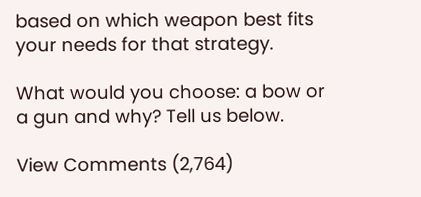based on which weapon best fits your needs for that strategy.

What would you choose: a bow or a gun and why? Tell us below.

View Comments (2,764)